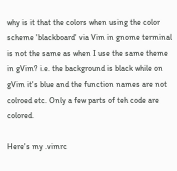why is it that the colors when using the color scheme 'blackboard' via Vim in gnome terminal is not the same as when I use the same theme in gVim? i.e. the background is black while on gVim it's blue and the function names are not colroed etc. Only a few parts of teh code are colored.

Here's my .vimrc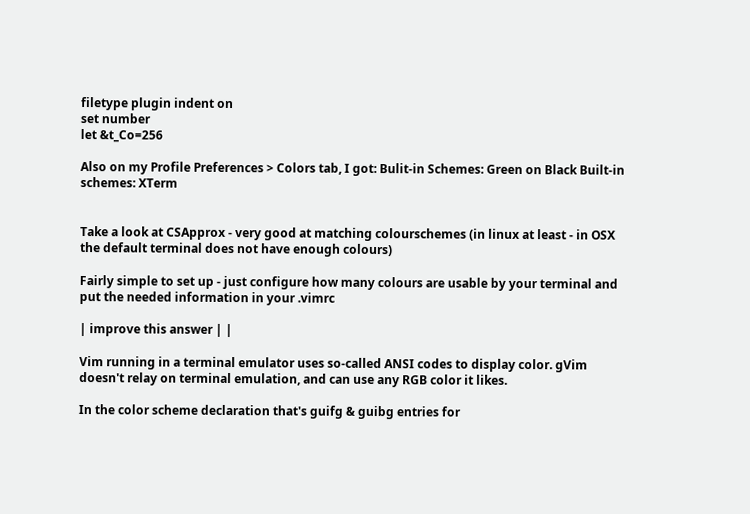filetype plugin indent on
set number
let &t_Co=256

Also on my Profile Preferences > Colors tab, I got: Bulit-in Schemes: Green on Black Built-in schemes: XTerm


Take a look at CSApprox - very good at matching colourschemes (in linux at least - in OSX the default terminal does not have enough colours)

Fairly simple to set up - just configure how many colours are usable by your terminal and put the needed information in your .vimrc

| improve this answer | |

Vim running in a terminal emulator uses so-called ANSI codes to display color. gVim doesn't relay on terminal emulation, and can use any RGB color it likes.

In the color scheme declaration that's guifg & guibg entries for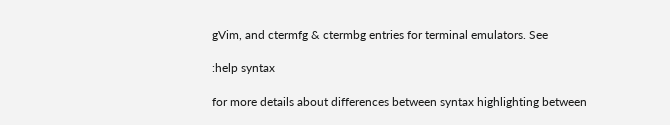gVim, and ctermfg & ctermbg entries for terminal emulators. See

:help syntax

for more details about differences between syntax highlighting between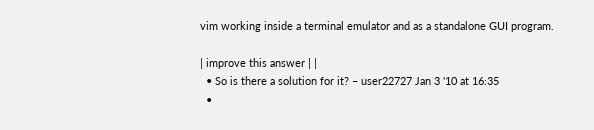vim working inside a terminal emulator and as a standalone GUI program.

| improve this answer | |
  • So is there a solution for it? – user22727 Jan 3 '10 at 16:35
  •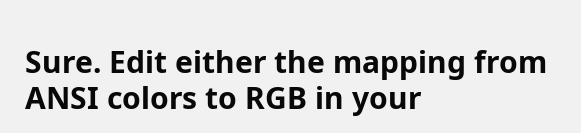Sure. Edit either the mapping from ANSI colors to RGB in your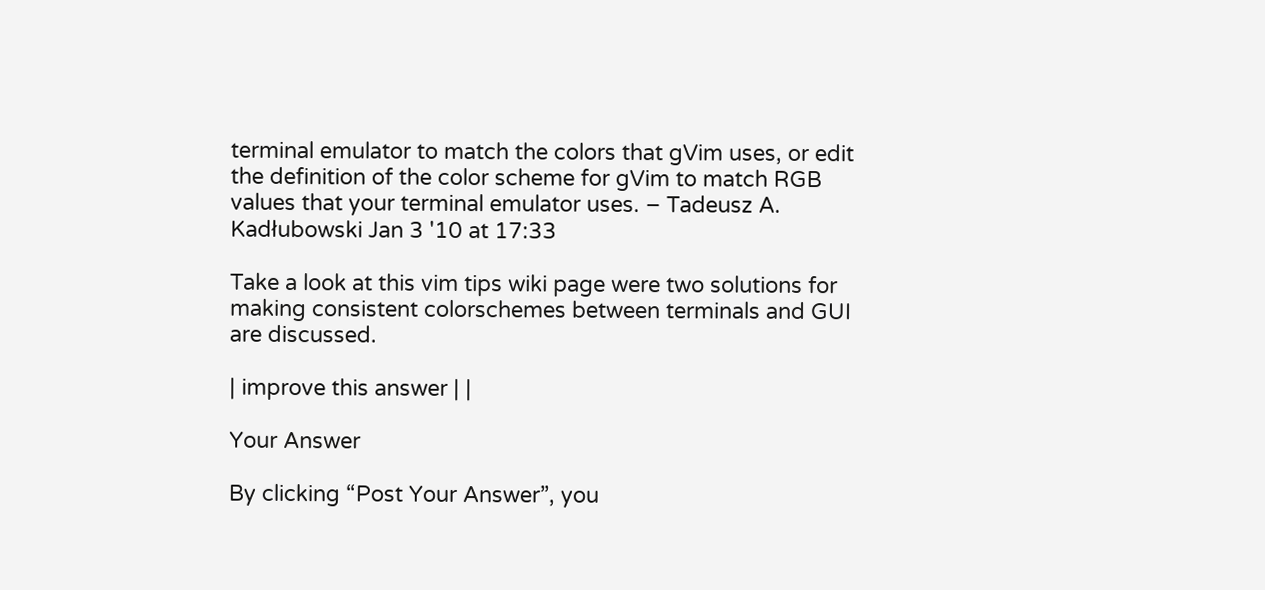terminal emulator to match the colors that gVim uses, or edit the definition of the color scheme for gVim to match RGB values that your terminal emulator uses. – Tadeusz A. Kadłubowski Jan 3 '10 at 17:33

Take a look at this vim tips wiki page were two solutions for making consistent colorschemes between terminals and GUI are discussed.

| improve this answer | |

Your Answer

By clicking “Post Your Answer”, you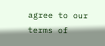agree to our terms of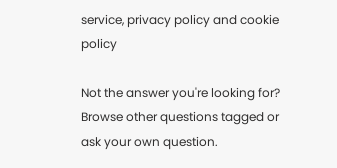service, privacy policy and cookie policy

Not the answer you're looking for? Browse other questions tagged or ask your own question.